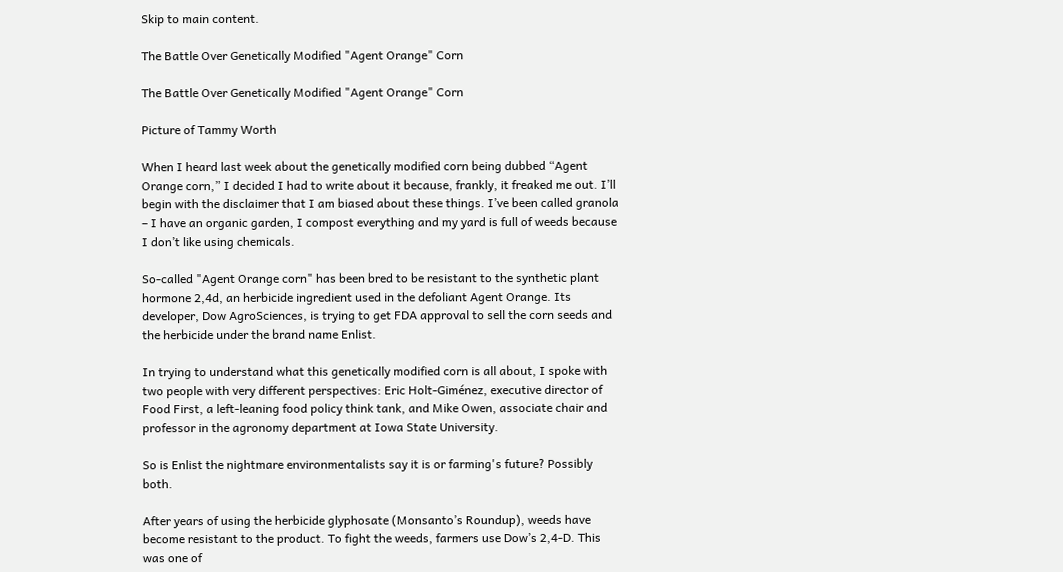Skip to main content.

The Battle Over Genetically Modified "Agent Orange" Corn

The Battle Over Genetically Modified "Agent Orange" Corn

Picture of Tammy Worth

When I heard last week about the genetically modified corn being dubbed “Agent Orange corn,” I decided I had to write about it because, frankly, it freaked me out. I’ll begin with the disclaimer that I am biased about these things. I’ve been called granola – I have an organic garden, I compost everything and my yard is full of weeds because I don’t like using chemicals.

So-called "Agent Orange corn" has been bred to be resistant to the synthetic plant hormone 2,4d, an herbicide ingredient used in the defoliant Agent Orange. Its developer, Dow AgroSciences, is trying to get FDA approval to sell the corn seeds and the herbicide under the brand name Enlist.

In trying to understand what this genetically modified corn is all about, I spoke with two people with very different perspectives: Eric Holt-Giménez, executive director of Food First, a left-leaning food policy think tank, and Mike Owen, associate chair and professor in the agronomy department at Iowa State University.

So is Enlist the nightmare environmentalists say it is or farming's future? Possibly both.

After years of using the herbicide glyphosate (Monsanto’s Roundup), weeds have become resistant to the product. To fight the weeds, farmers use Dow’s 2,4-D. This was one of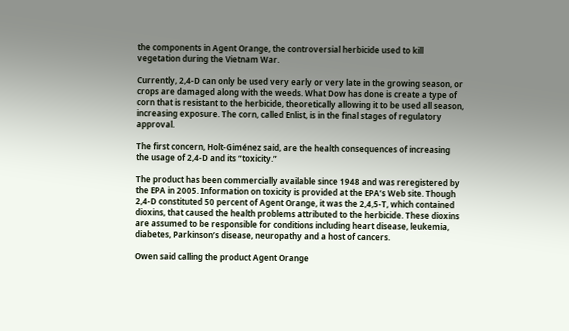the components in Agent Orange, the controversial herbicide used to kill vegetation during the Vietnam War.

Currently, 2,4-D can only be used very early or very late in the growing season, or crops are damaged along with the weeds. What Dow has done is create a type of corn that is resistant to the herbicide, theoretically allowing it to be used all season, increasing exposure. The corn, called Enlist, is in the final stages of regulatory approval.

The first concern, Holt-Giménez said, are the health consequences of increasing the usage of 2,4-D and its “toxicity.”

The product has been commercially available since 1948 and was reregistered by the EPA in 2005. Information on toxicity is provided at the EPA’s Web site. Though 2,4-D constituted 50 percent of Agent Orange, it was the 2,4,5-T, which contained dioxins, that caused the health problems attributed to the herbicide. These dioxins are assumed to be responsible for conditions including heart disease, leukemia, diabetes, Parkinson’s disease, neuropathy and a host of cancers.

Owen said calling the product Agent Orange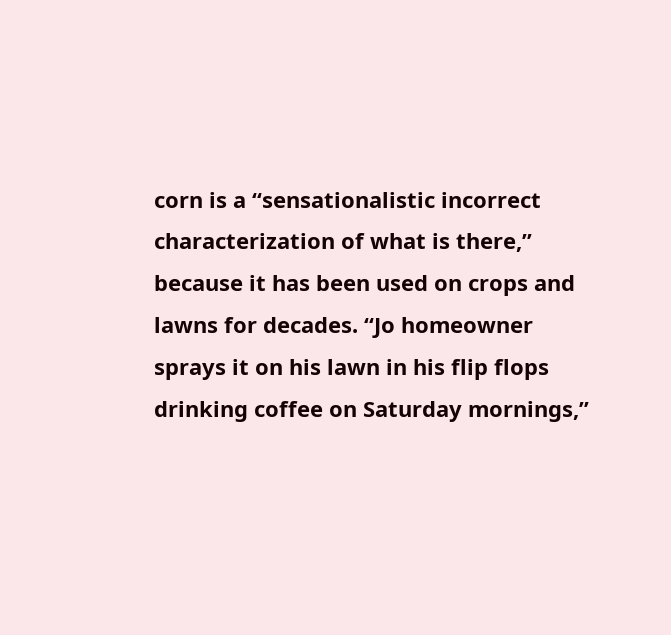corn is a “sensationalistic incorrect characterization of what is there,” because it has been used on crops and lawns for decades. “Jo homeowner sprays it on his lawn in his flip flops drinking coffee on Saturday mornings,”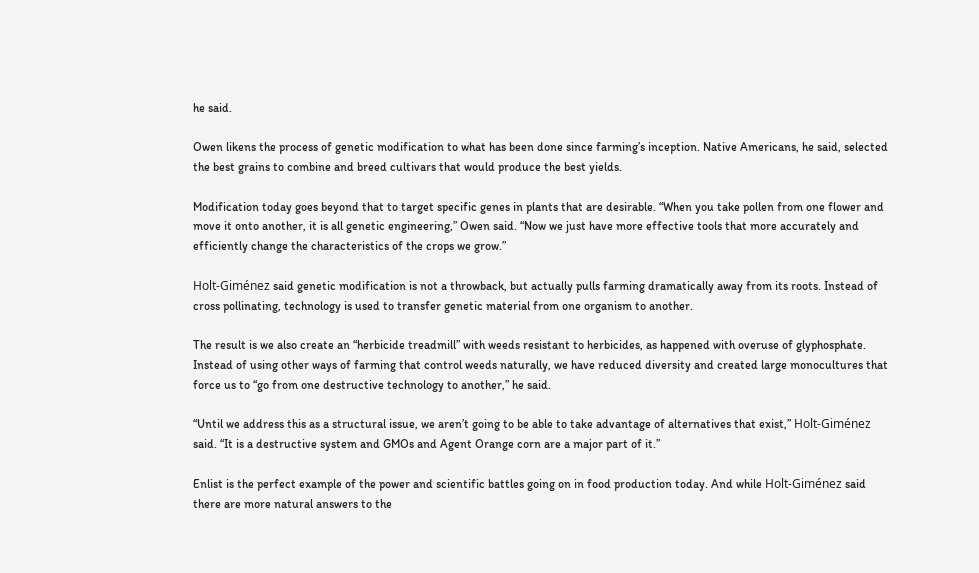he said.

Owen likens the process of genetic modification to what has been done since farming’s inception. Native Americans, he said, selected the best grains to combine and breed cultivars that would produce the best yields.

Modification today goes beyond that to target specific genes in plants that are desirable. “When you take pollen from one flower and move it onto another, it is all genetic engineering,” Owen said. “Now we just have more effective tools that more accurately and efficiently change the characteristics of the crops we grow.”

Holt-Giménez said genetic modification is not a throwback, but actually pulls farming dramatically away from its roots. Instead of cross pollinating, technology is used to transfer genetic material from one organism to another.

The result is we also create an “herbicide treadmill” with weeds resistant to herbicides, as happened with overuse of glyphosphate. Instead of using other ways of farming that control weeds naturally, we have reduced diversity and created large monocultures that force us to “go from one destructive technology to another,” he said.

“Until we address this as a structural issue, we aren’t going to be able to take advantage of alternatives that exist,” Holt-Giménez said. “It is a destructive system and GMOs and Agent Orange corn are a major part of it.”

Enlist is the perfect example of the power and scientific battles going on in food production today. And while Holt-Giménez said there are more natural answers to the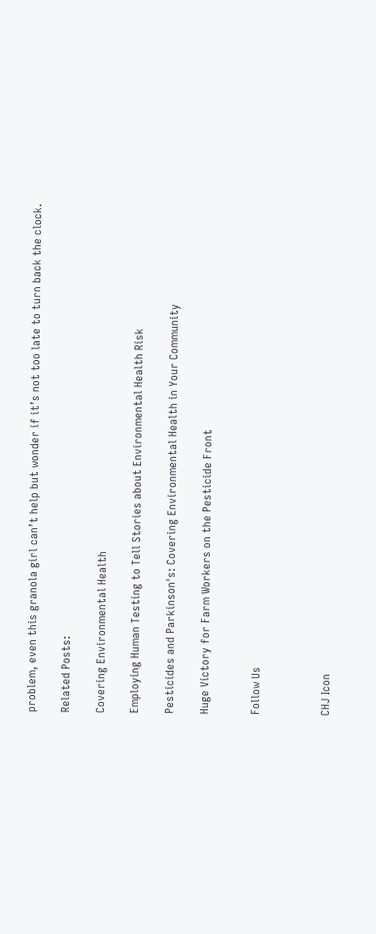problem, even this granola girl can’t help but wonder if it’s not too late to turn back the clock.

Related Posts:

Covering Environmental Health

Employing Human Testing to Tell Stories about Environmental Health Risk

Pesticides and Parkinson's: Covering Environmental Health in Your Community

Huge Victory for Farm Workers on the Pesticide Front


Follow Us



CHJ Icon